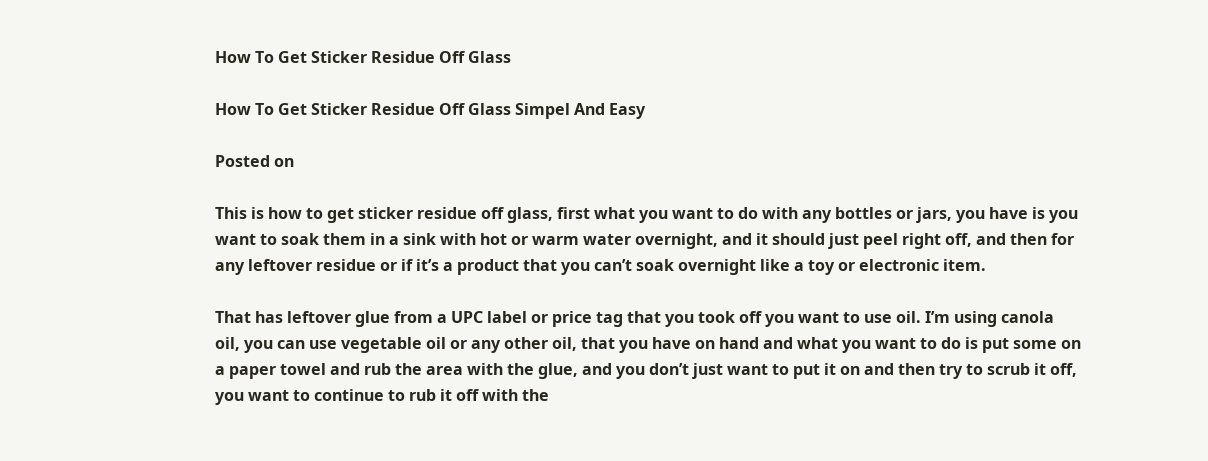How To Get Sticker Residue Off Glass

How To Get Sticker Residue Off Glass Simpel And Easy

Posted on

This is how to get sticker residue off glass, first what you want to do with any bottles or jars, you have is you want to soak them in a sink with hot or warm water overnight, and it should just peel right off, and then for any leftover residue or if it’s a product that you can’t soak overnight like a toy or electronic item.

That has leftover glue from a UPC label or price tag that you took off you want to use oil. I’m using canola oil, you can use vegetable oil or any other oil, that you have on hand and what you want to do is put some on a paper towel and rub the area with the glue, and you don’t just want to put it on and then try to scrub it off, you want to continue to rub it off with the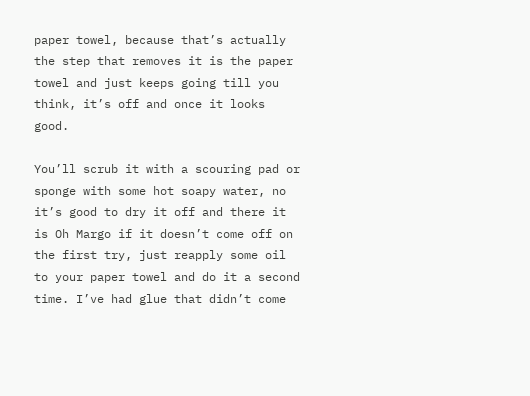paper towel, because that’s actually the step that removes it is the paper towel and just keeps going till you think, it’s off and once it looks good.

You’ll scrub it with a scouring pad or sponge with some hot soapy water, no it’s good to dry it off and there it is Oh Margo if it doesn’t come off on the first try, just reapply some oil to your paper towel and do it a second time. I’ve had glue that didn’t come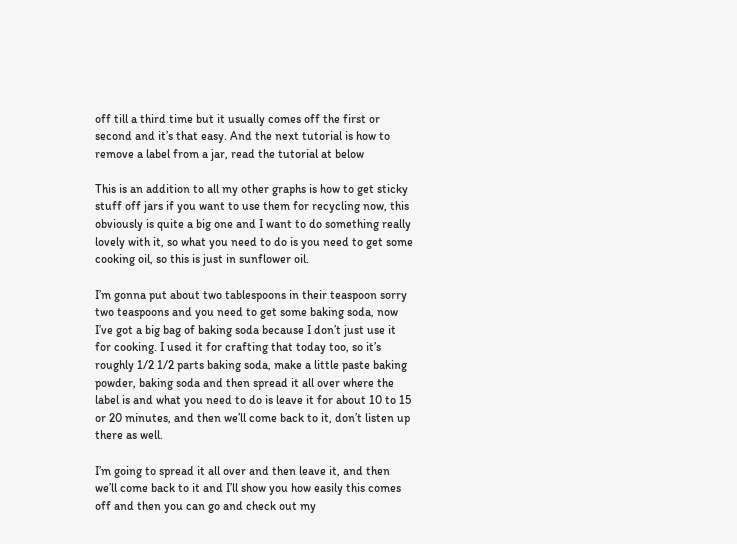off till a third time but it usually comes off the first or second and it’s that easy. And the next tutorial is how to remove a label from a jar, read the tutorial at below

This is an addition to all my other graphs is how to get sticky stuff off jars if you want to use them for recycling now, this obviously is quite a big one and I want to do something really lovely with it, so what you need to do is you need to get some cooking oil, so this is just in sunflower oil.

I’m gonna put about two tablespoons in their teaspoon sorry two teaspoons and you need to get some baking soda, now I’ve got a big bag of baking soda because I don’t just use it for cooking. I used it for crafting that today too, so it’s roughly 1/2 1/2 parts baking soda, make a little paste baking powder, baking soda and then spread it all over where the label is and what you need to do is leave it for about 10 to 15 or 20 minutes, and then we’ll come back to it, don’t listen up there as well.

I’m going to spread it all over and then leave it, and then we’ll come back to it and I’ll show you how easily this comes off and then you can go and check out my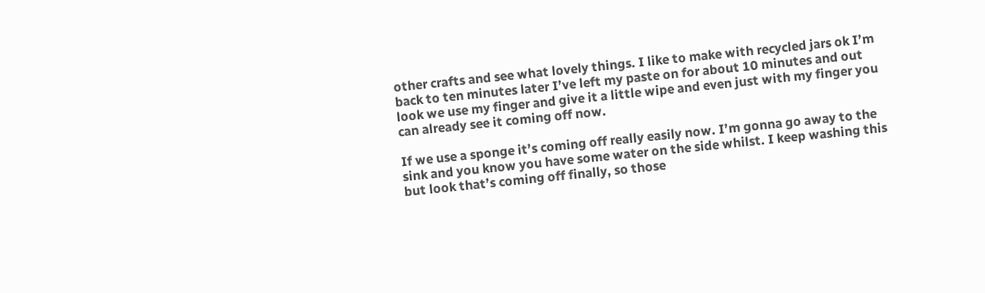other crafts and see what lovely things. I like to make with recycled jars ok I’m back to ten minutes later I’ve left my paste on for about 10 minutes and out look we use my finger and give it a little wipe and even just with my finger you can already see it coming off now.

If we use a sponge it’s coming off really easily now. I’m gonna go away to the sink and you know you have some water on the side whilst. I keep washing this but look that’s coming off finally, so those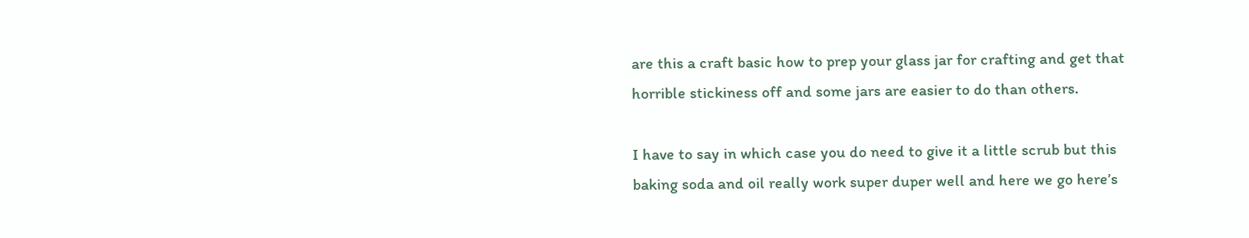are this a craft basic how to prep your glass jar for crafting and get that horrible stickiness off and some jars are easier to do than others.

I have to say in which case you do need to give it a little scrub but this baking soda and oil really work super duper well and here we go here’s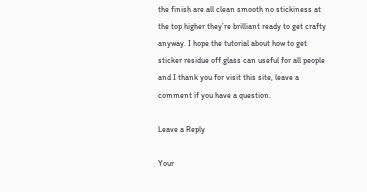the finish are all clean smooth no stickiness at the top higher they’re brilliant ready to get crafty anyway. I hope the tutorial about how to get sticker residue off glass can useful for all people and I thank you for visit this site, leave a comment if you have a question.

Leave a Reply

Your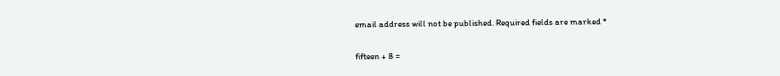email address will not be published. Required fields are marked *

fifteen + 8 =